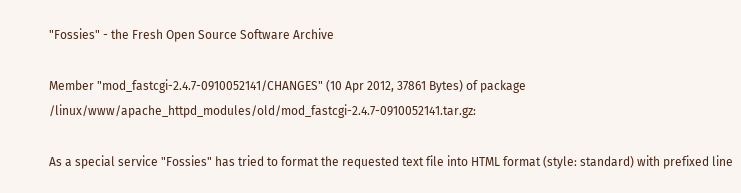"Fossies" - the Fresh Open Source Software Archive

Member "mod_fastcgi-2.4.7-0910052141/CHANGES" (10 Apr 2012, 37861 Bytes) of package /linux/www/apache_httpd_modules/old/mod_fastcgi-2.4.7-0910052141.tar.gz:

As a special service "Fossies" has tried to format the requested text file into HTML format (style: standard) with prefixed line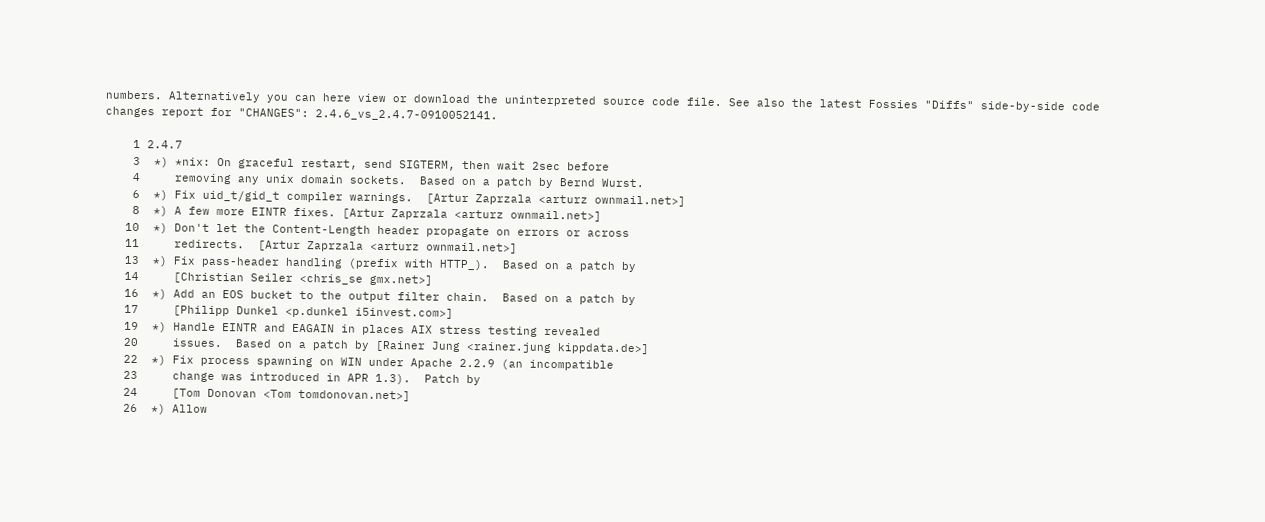numbers. Alternatively you can here view or download the uninterpreted source code file. See also the latest Fossies "Diffs" side-by-side code changes report for "CHANGES": 2.4.6_vs_2.4.7-0910052141.

    1 2.4.7
    3  *) *nix: On graceful restart, send SIGTERM, then wait 2sec before
    4     removing any unix domain sockets.  Based on a patch by Bernd Wurst.
    6  *) Fix uid_t/gid_t compiler warnings.  [Artur Zaprzala <arturz ownmail.net>]
    8  *) A few more EINTR fixes. [Artur Zaprzala <arturz ownmail.net>]
   10  *) Don't let the Content-Length header propagate on errors or across
   11     redirects.  [Artur Zaprzala <arturz ownmail.net>]
   13  *) Fix pass-header handling (prefix with HTTP_).  Based on a patch by
   14     [Christian Seiler <chris_se gmx.net>]
   16  *) Add an EOS bucket to the output filter chain.  Based on a patch by
   17     [Philipp Dunkel <p.dunkel i5invest.com>]
   19  *) Handle EINTR and EAGAIN in places AIX stress testing revealed
   20     issues.  Based on a patch by [Rainer Jung <rainer.jung kippdata.de>]
   22  *) Fix process spawning on WIN under Apache 2.2.9 (an incompatible
   23     change was introduced in APR 1.3).  Patch by
   24     [Tom Donovan <Tom tomdonovan.net>]
   26  *) Allow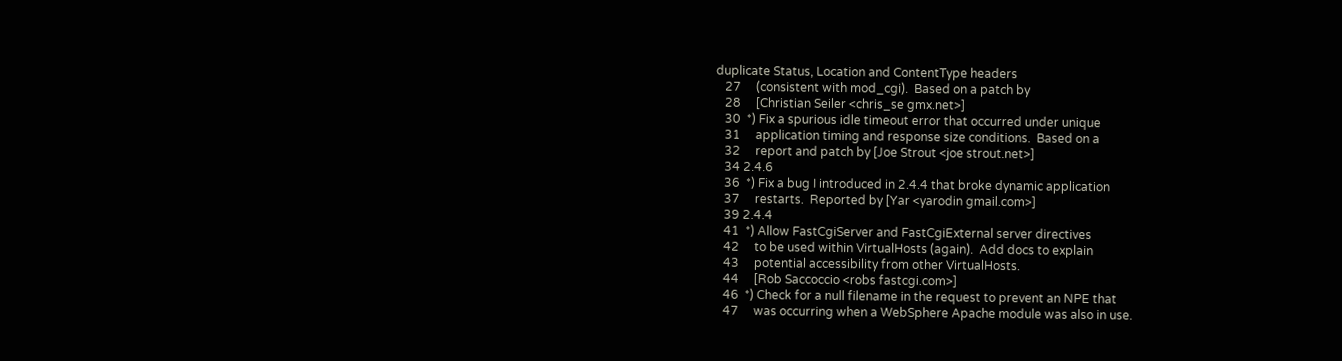duplicate Status, Location and ContentType headers
   27     (consistent with mod_cgi).  Based on a patch by
   28     [Christian Seiler <chris_se gmx.net>]
   30  *) Fix a spurious idle timeout error that occurred under unique
   31     application timing and response size conditions.  Based on a
   32     report and patch by [Joe Strout <joe strout.net>]
   34 2.4.6
   36  *) Fix a bug I introduced in 2.4.4 that broke dynamic application
   37     restarts.  Reported by [Yar <yarodin gmail.com>]
   39 2.4.4
   41  *) Allow FastCgiServer and FastCgiExternal server directives
   42     to be used within VirtualHosts (again).  Add docs to explain
   43     potential accessibility from other VirtualHosts.
   44     [Rob Saccoccio <robs fastcgi.com>]
   46  *) Check for a null filename in the request to prevent an NPE that
   47     was occurring when a WebSphere Apache module was also in use.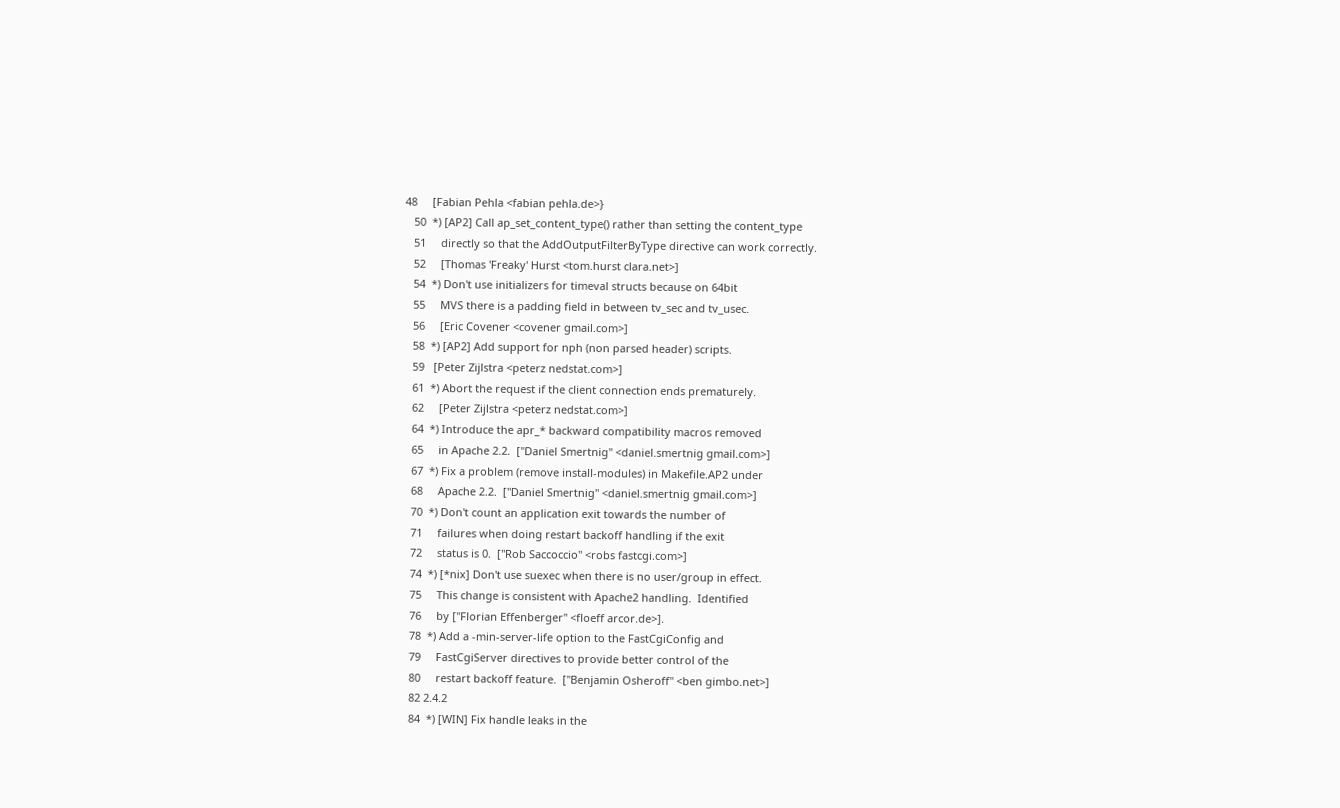48     [Fabian Pehla <fabian pehla.de>}
   50  *) [AP2] Call ap_set_content_type() rather than setting the content_type
   51     directly so that the AddOutputFilterByType directive can work correctly.
   52     [Thomas 'Freaky' Hurst <tom.hurst clara.net>]
   54  *) Don't use initializers for timeval structs because on 64bit
   55     MVS there is a padding field in between tv_sec and tv_usec.
   56     [Eric Covener <covener gmail.com>]
   58  *) [AP2] Add support for nph (non parsed header) scripts.
   59   [Peter Zijlstra <peterz nedstat.com>]
   61  *) Abort the request if the client connection ends prematurely.
   62     [Peter Zijlstra <peterz nedstat.com>]
   64  *) Introduce the apr_* backward compatibility macros removed
   65     in Apache 2.2.  ["Daniel Smertnig" <daniel.smertnig gmail.com>]
   67  *) Fix a problem (remove install-modules) in Makefile.AP2 under
   68     Apache 2.2.  ["Daniel Smertnig" <daniel.smertnig gmail.com>]
   70  *) Don't count an application exit towards the number of
   71     failures when doing restart backoff handling if the exit
   72     status is 0.  ["Rob Saccoccio" <robs fastcgi.com>]
   74  *) [*nix] Don't use suexec when there is no user/group in effect.
   75     This change is consistent with Apache2 handling.  Identified
   76     by ["Florian Effenberger" <floeff arcor.de>].
   78  *) Add a -min-server-life option to the FastCgiConfig and
   79     FastCgiServer directives to provide better control of the
   80     restart backoff feature.  ["Benjamin Osheroff" <ben gimbo.net>]
   82 2.4.2
   84  *) [WIN] Fix handle leaks in the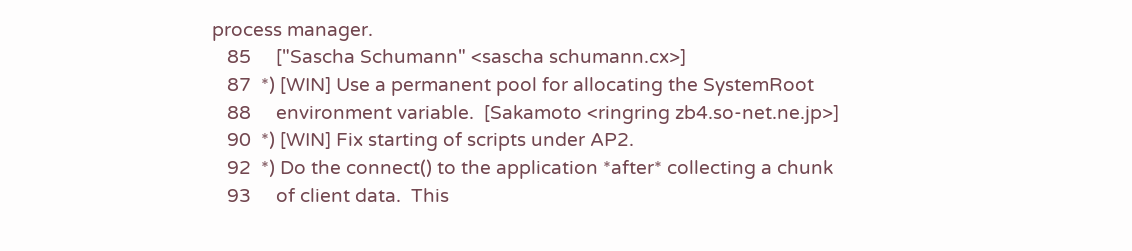process manager.
   85     ["Sascha Schumann" <sascha schumann.cx>]
   87  *) [WIN] Use a permanent pool for allocating the SystemRoot
   88     environment variable.  [Sakamoto <ringring zb4.so-net.ne.jp>]
   90  *) [WIN] Fix starting of scripts under AP2.
   92  *) Do the connect() to the application *after* collecting a chunk
   93     of client data.  This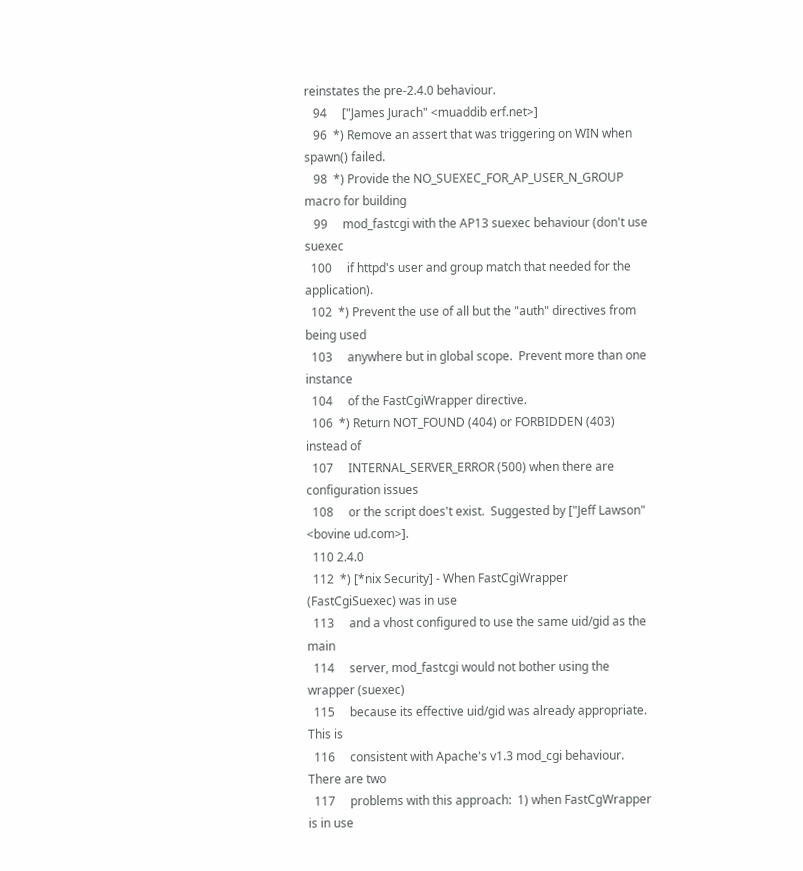reinstates the pre-2.4.0 behaviour.
   94     ["James Jurach" <muaddib erf.net>]
   96  *) Remove an assert that was triggering on WIN when spawn() failed.
   98  *) Provide the NO_SUEXEC_FOR_AP_USER_N_GROUP macro for building
   99     mod_fastcgi with the AP13 suexec behaviour (don't use suexec
  100     if httpd's user and group match that needed for the application).
  102  *) Prevent the use of all but the "auth" directives from being used
  103     anywhere but in global scope.  Prevent more than one instance
  104     of the FastCgiWrapper directive.
  106  *) Return NOT_FOUND (404) or FORBIDDEN (403) instead of
  107     INTERNAL_SERVER_ERROR (500) when there are configuration issues
  108     or the script does't exist.  Suggested by ["Jeff Lawson" <bovine ud.com>].
  110 2.4.0
  112  *) [*nix Security] - When FastCgiWrapper (FastCgiSuexec) was in use
  113     and a vhost configured to use the same uid/gid as the main
  114     server, mod_fastcgi would not bother using the wrapper (suexec)
  115     because its effective uid/gid was already appropriate.  This is
  116     consistent with Apache's v1.3 mod_cgi behaviour.  There are two
  117     problems with this approach:  1) when FastCgWrapper is in use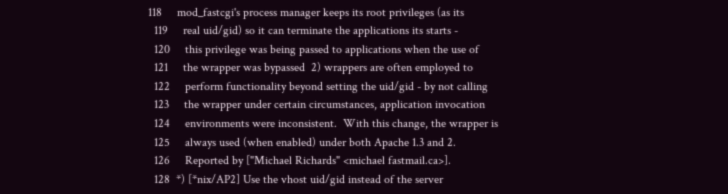118     mod_fastcgi's process manager keeps its root privileges (as its
  119     real uid/gid) so it can terminate the applications its starts -
  120     this privilege was being passed to applications when the use of
  121     the wrapper was bypassed  2) wrappers are often employed to
  122     perform functionality beyond setting the uid/gid - by not calling
  123     the wrapper under certain circumstances, application invocation
  124     environments were inconsistent.  With this change, the wrapper is
  125     always used (when enabled) under both Apache 1.3 and 2.
  126     Reported by ["Michael Richards" <michael fastmail.ca>].
  128  *) [*nix/AP2] Use the vhost uid/gid instead of the server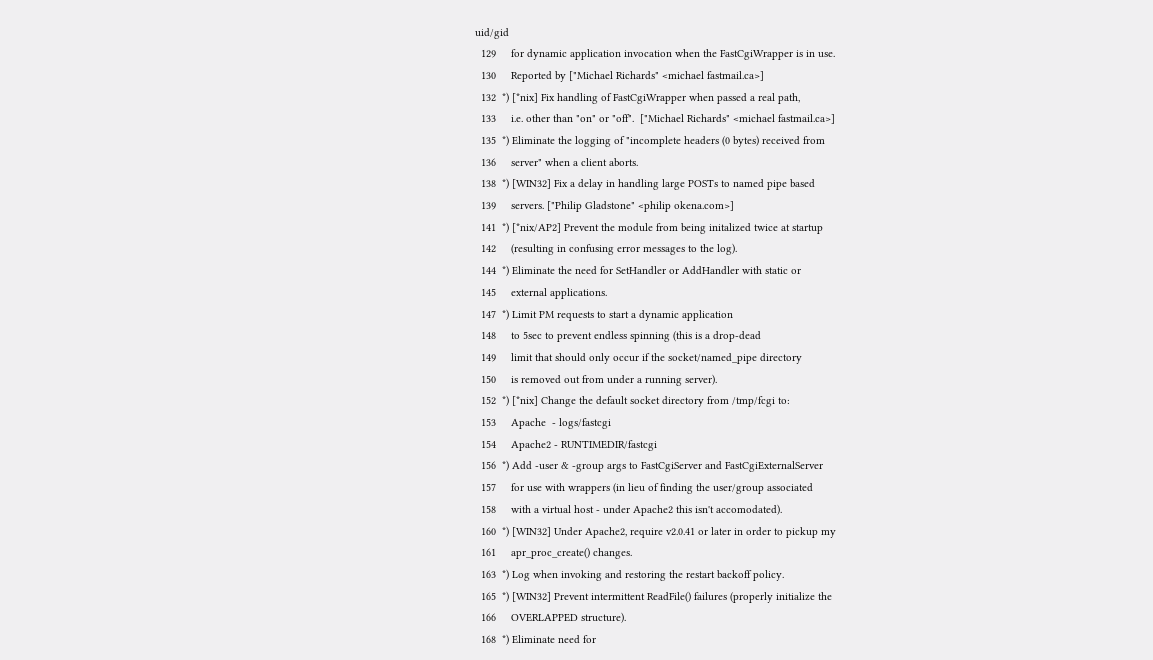uid/gid
  129     for dynamic application invocation when the FastCgiWrapper is in use.
  130     Reported by ["Michael Richards" <michael fastmail.ca>]
  132  *) [*nix] Fix handling of FastCgiWrapper when passed a real path,
  133     i.e. other than "on" or "off".  ["Michael Richards" <michael fastmail.ca>]
  135  *) Eliminate the logging of "incomplete headers (0 bytes) received from
  136     server" when a client aborts.
  138  *) [WIN32] Fix a delay in handling large POSTs to named pipe based
  139     servers. ["Philip Gladstone" <philip okena.com>]
  141  *) [*nix/AP2] Prevent the module from being initalized twice at startup
  142     (resulting in confusing error messages to the log).
  144  *) Eliminate the need for SetHandler or AddHandler with static or
  145     external applications.
  147  *) Limit PM requests to start a dynamic application
  148     to 5sec to prevent endless spinning (this is a drop-dead
  149     limit that should only occur if the socket/named_pipe directory
  150     is removed out from under a running server).
  152  *) [*nix] Change the default socket directory from /tmp/fcgi to:
  153     Apache  - logs/fastcgi
  154     Apache2 - RUNTIMEDIR/fastcgi
  156  *) Add -user & -group args to FastCgiServer and FastCgiExternalServer
  157     for use with wrappers (in lieu of finding the user/group associated
  158     with a virtual host - under Apache2 this isn't accomodated).
  160  *) [WIN32] Under Apache2, require v2.0.41 or later in order to pickup my
  161     apr_proc_create() changes.
  163  *) Log when invoking and restoring the restart backoff policy.
  165  *) [WIN32] Prevent intermittent ReadFile() failures (properly initialize the
  166     OVERLAPPED structure).
  168  *) Eliminate need for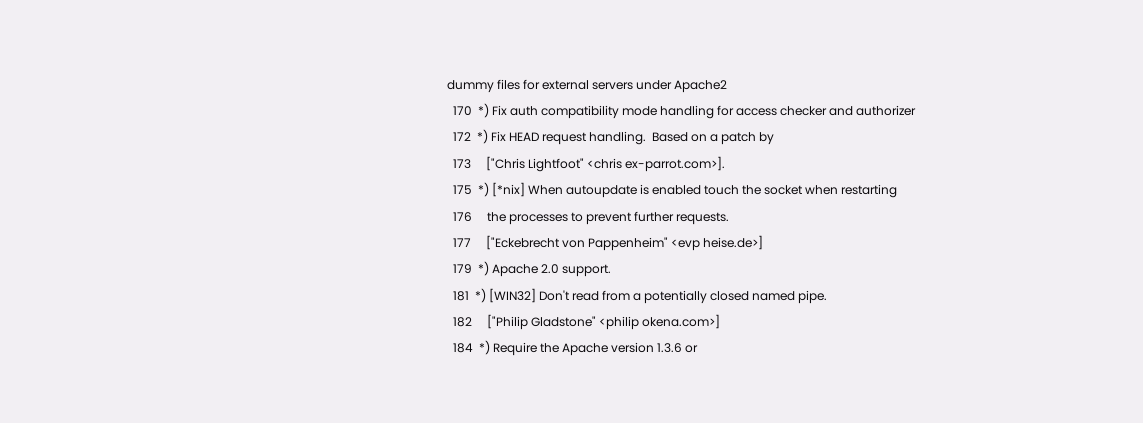dummy files for external servers under Apache2
  170  *) Fix auth compatibility mode handling for access checker and authorizer
  172  *) Fix HEAD request handling.  Based on a patch by
  173     ["Chris Lightfoot" <chris ex-parrot.com>].
  175  *) [*nix] When autoupdate is enabled touch the socket when restarting
  176     the processes to prevent further requests.
  177     ["Eckebrecht von Pappenheim" <evp heise.de>]
  179  *) Apache 2.0 support.
  181  *) [WIN32] Don't read from a potentially closed named pipe.
  182     ["Philip Gladstone" <philip okena.com>]
  184  *) Require the Apache version 1.3.6 or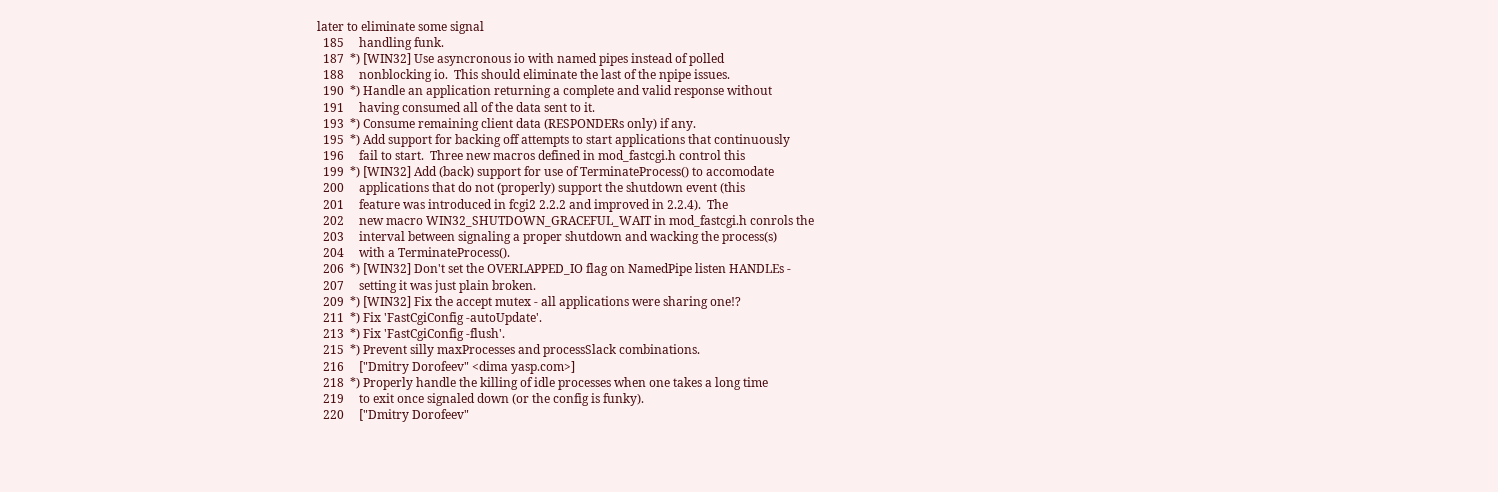later to eliminate some signal
  185     handling funk.
  187  *) [WIN32] Use asyncronous io with named pipes instead of polled
  188     nonblocking io.  This should eliminate the last of the npipe issues.
  190  *) Handle an application returning a complete and valid response without
  191     having consumed all of the data sent to it.
  193  *) Consume remaining client data (RESPONDERs only) if any.
  195  *) Add support for backing off attempts to start applications that continuously
  196     fail to start.  Three new macros defined in mod_fastcgi.h control this
  199  *) [WIN32] Add (back) support for use of TerminateProcess() to accomodate
  200     applications that do not (properly) support the shutdown event (this
  201     feature was introduced in fcgi2 2.2.2 and improved in 2.2.4).  The
  202     new macro WIN32_SHUTDOWN_GRACEFUL_WAIT in mod_fastcgi.h conrols the
  203     interval between signaling a proper shutdown and wacking the process(s)
  204     with a TerminateProcess().
  206  *) [WIN32] Don't set the OVERLAPPED_IO flag on NamedPipe listen HANDLEs -
  207     setting it was just plain broken.
  209  *) [WIN32] Fix the accept mutex - all applications were sharing one!?
  211  *) Fix 'FastCgiConfig -autoUpdate'.
  213  *) Fix 'FastCgiConfig -flush'.
  215  *) Prevent silly maxProcesses and processSlack combinations.
  216     ["Dmitry Dorofeev" <dima yasp.com>]
  218  *) Properly handle the killing of idle processes when one takes a long time
  219     to exit once signaled down (or the config is funky).
  220     ["Dmitry Dorofeev"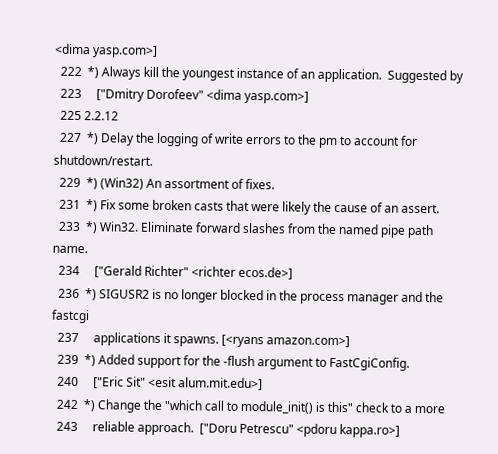<dima yasp.com>]
  222  *) Always kill the youngest instance of an application.  Suggested by
  223     ["Dmitry Dorofeev" <dima yasp.com>]
  225 2.2.12
  227  *) Delay the logging of write errors to the pm to account for shutdown/restart.
  229  *) (Win32) An assortment of fixes.
  231  *) Fix some broken casts that were likely the cause of an assert.
  233  *) Win32. Eliminate forward slashes from the named pipe path name.
  234     ["Gerald Richter" <richter ecos.de>]
  236  *) SIGUSR2 is no longer blocked in the process manager and the fastcgi
  237     applications it spawns. [<ryans amazon.com>]
  239  *) Added support for the -flush argument to FastCgiConfig.
  240     ["Eric Sit" <esit alum.mit.edu>]
  242  *) Change the "which call to module_init() is this" check to a more
  243     reliable approach.  ["Doru Petrescu" <pdoru kappa.ro>]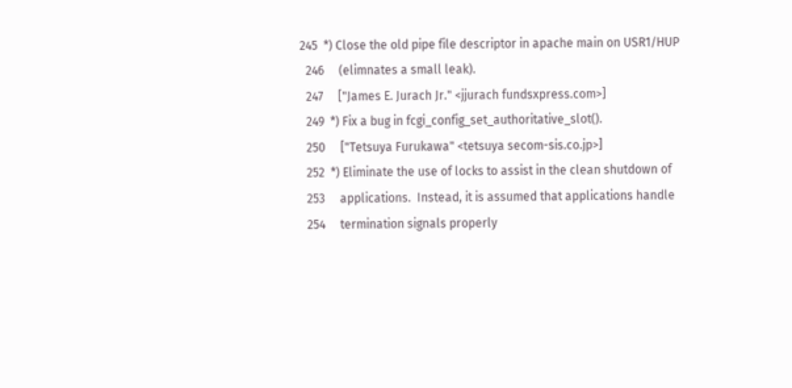245  *) Close the old pipe file descriptor in apache main on USR1/HUP
  246     (elimnates a small leak).
  247     ["James E. Jurach Jr." <jjurach fundsxpress.com>]
  249  *) Fix a bug in fcgi_config_set_authoritative_slot().
  250     ["Tetsuya Furukawa" <tetsuya secom-sis.co.jp>]
  252  *) Eliminate the use of locks to assist in the clean shutdown of
  253     applications.  Instead, it is assumed that applications handle
  254     termination signals properly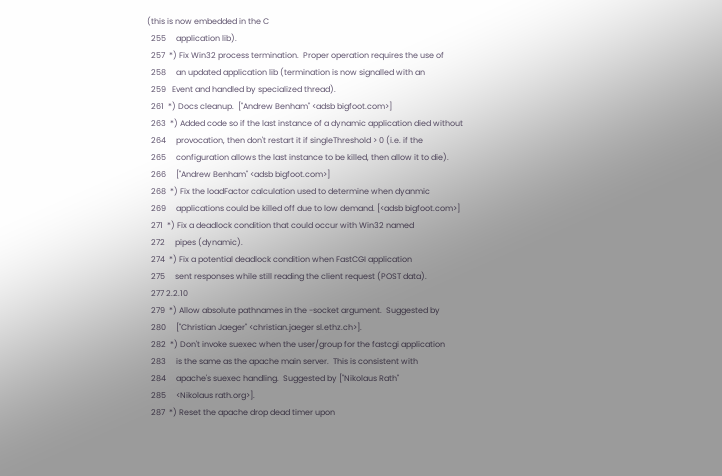(this is now embedded in the C
  255     application lib).
  257  *) Fix Win32 process termination.  Proper operation requires the use of
  258     an updated application lib (termination is now signalled with an
  259   Event and handled by specialized thread).
  261  *) Docs cleanup.  ["Andrew Benham" <adsb bigfoot.com>]
  263  *) Added code so if the last instance of a dynamic application died without
  264     provocation, then don't restart it if singleThreshold > 0 (i.e. if the
  265     configuration allows the last instance to be killed, then allow it to die).
  266     ["Andrew Benham" <adsb bigfoot.com>]
  268  *) Fix the loadFactor calculation used to determine when dyanmic
  269     applications could be killed off due to low demand. [<adsb bigfoot.com>]
  271  *) Fix a deadlock condition that could occur with Win32 named
  272     pipes (dynamic).
  274  *) Fix a potential deadlock condition when FastCGI application
  275     sent responses while still reading the client request (POST data).
  277 2.2.10
  279  *) Allow absolute pathnames in the -socket argument.  Suggested by
  280     ["Christian Jaeger" <christian.jaeger sl.ethz.ch>].
  282  *) Don't invoke suexec when the user/group for the fastcgi application
  283     is the same as the apache main server.  This is consistent with
  284     apache's suexec handling.  Suggested by ["Nikolaus Rath"
  285     <Nikolaus rath.org>].
  287  *) Reset the apache drop dead timer upon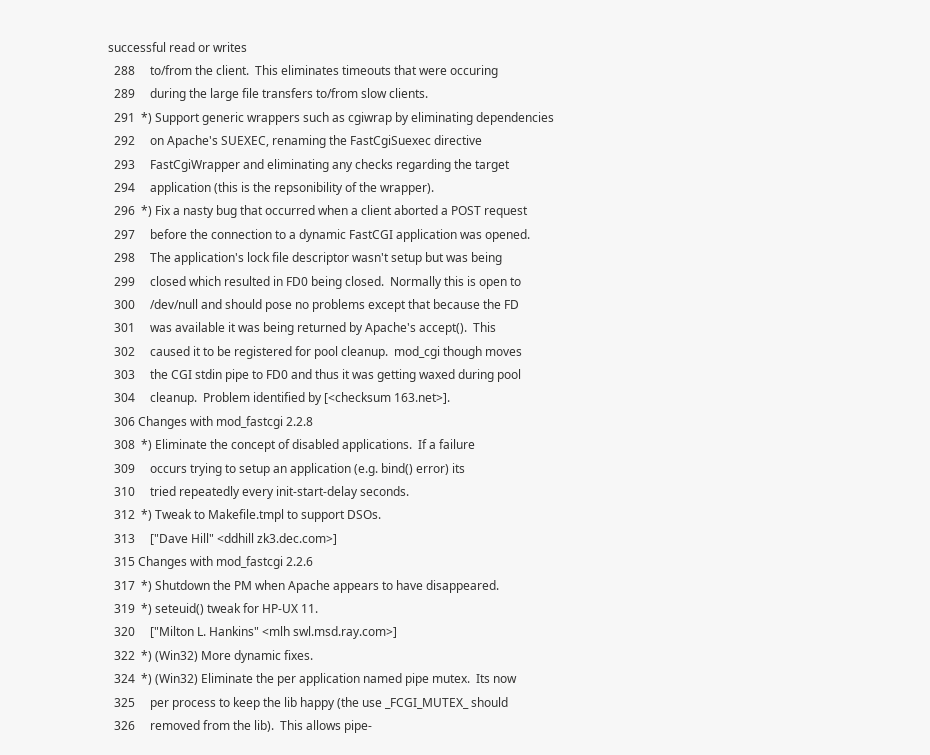successful read or writes
  288     to/from the client.  This eliminates timeouts that were occuring
  289     during the large file transfers to/from slow clients.
  291  *) Support generic wrappers such as cgiwrap by eliminating dependencies
  292     on Apache's SUEXEC, renaming the FastCgiSuexec directive
  293     FastCgiWrapper and eliminating any checks regarding the target
  294     application (this is the repsonibility of the wrapper).
  296  *) Fix a nasty bug that occurred when a client aborted a POST request
  297     before the connection to a dynamic FastCGI application was opened.
  298     The application's lock file descriptor wasn't setup but was being
  299     closed which resulted in FD0 being closed.  Normally this is open to
  300     /dev/null and should pose no problems except that because the FD
  301     was available it was being returned by Apache's accept().  This
  302     caused it to be registered for pool cleanup.  mod_cgi though moves
  303     the CGI stdin pipe to FD0 and thus it was getting waxed during pool
  304     cleanup.  Problem identified by [<checksum 163.net>].
  306 Changes with mod_fastcgi 2.2.8
  308  *) Eliminate the concept of disabled applications.  If a failure
  309     occurs trying to setup an application (e.g. bind() error) its
  310     tried repeatedly every init-start-delay seconds.
  312  *) Tweak to Makefile.tmpl to support DSOs.
  313     ["Dave Hill" <ddhill zk3.dec.com>]
  315 Changes with mod_fastcgi 2.2.6
  317  *) Shutdown the PM when Apache appears to have disappeared.
  319  *) seteuid() tweak for HP-UX 11.
  320     ["Milton L. Hankins" <mlh swl.msd.ray.com>]
  322  *) (Win32) More dynamic fixes.
  324  *) (Win32) Eliminate the per application named pipe mutex.  Its now
  325     per process to keep the lib happy (the use _FCGI_MUTEX_ should
  326     removed from the lib).  This allows pipe-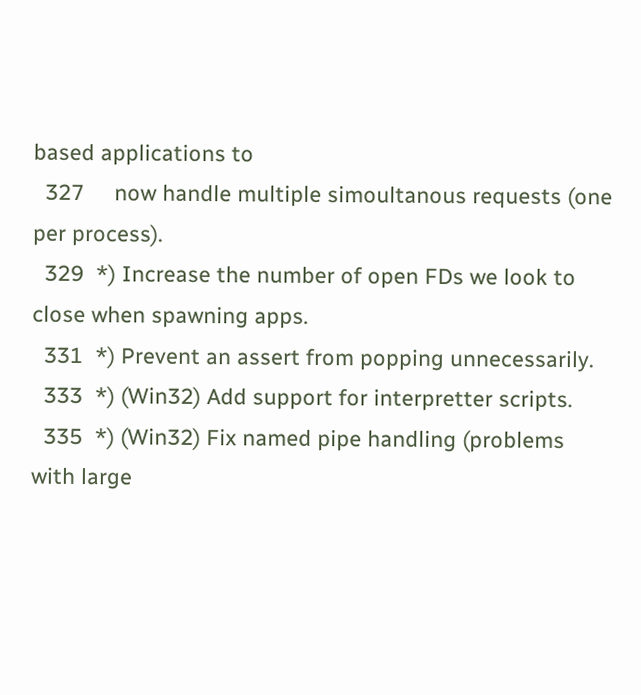based applications to
  327     now handle multiple simoultanous requests (one per process).
  329  *) Increase the number of open FDs we look to close when spawning apps.
  331  *) Prevent an assert from popping unnecessarily.
  333  *) (Win32) Add support for interpretter scripts.
  335  *) (Win32) Fix named pipe handling (problems with large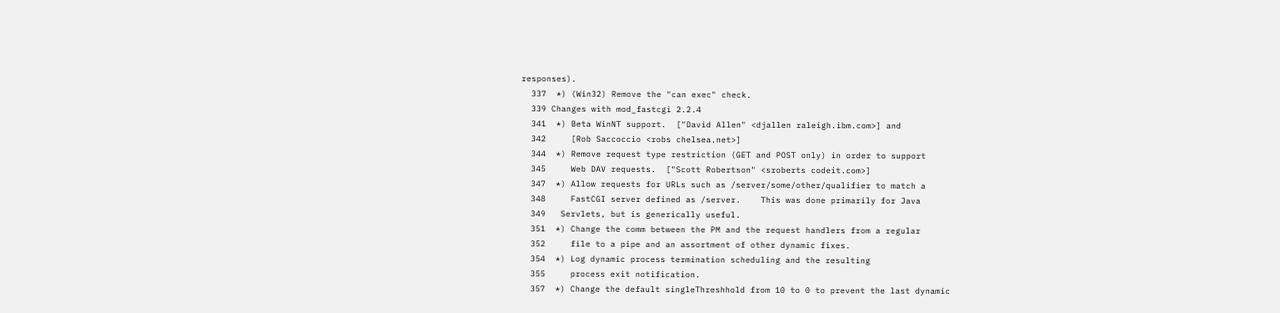responses).
  337  *) (Win32) Remove the "can exec" check.
  339 Changes with mod_fastcgi 2.2.4
  341  *) Beta WinNT support.  ["David Allen" <djallen raleigh.ibm.com>] and
  342     [Rob Saccoccio <robs chelsea.net>]
  344  *) Remove request type restriction (GET and POST only) in order to support
  345     Web DAV requests.  ["Scott Robertson" <sroberts codeit.com>]
  347  *) Allow requests for URLs such as /server/some/other/qualifier to match a
  348     FastCGI server defined as /server.    This was done primarily for Java
  349   Servlets, but is generically useful.
  351  *) Change the comm between the PM and the request handlers from a regular
  352     file to a pipe and an assortment of other dynamic fixes.
  354  *) Log dynamic process termination scheduling and the resulting
  355     process exit notification.
  357  *) Change the default singleThreshhold from 10 to 0 to prevent the last dynamic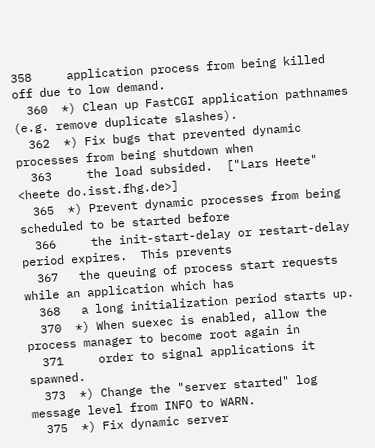358     application process from being killed off due to low demand.
  360  *) Clean up FastCGI application pathnames (e.g. remove duplicate slashes).
  362  *) Fix bugs that prevented dynamic processes from being shutdown when
  363     the load subsided.  ["Lars Heete" <heete do.isst.fhg.de>]
  365  *) Prevent dynamic processes from being scheduled to be started before
  366     the init-start-delay or restart-delay period expires.  This prevents
  367   the queuing of process start requests while an application which has
  368   a long initialization period starts up.
  370  *) When suexec is enabled, allow the process manager to become root again in
  371     order to signal applications it spawned.
  373  *) Change the "server started" log message level from INFO to WARN.
  375  *) Fix dynamic server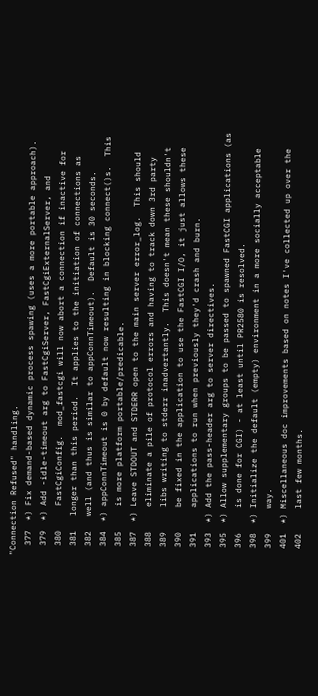"Connection Refused" handling.
  377  *) Fix demand-based dynamic process spawing (uses a more portable approach).
  379  *) Add -idle-timeout arg to FastCgiServer, FastCgiExternalServer, and
  380     FastCgiConfig.  mod_fastcgi will now abort a connection if inactive for
  381   longer than this period.  It applies to the initiation of connections as
  382   well (and thus is similar to appConnTimeout).  Default is 30 seconds.
  384  *) appConnTimeout is 0 by default now resulting in blocking connect()s.  This
  385     is more platform portable/predicable.
  387  *) Leave STDOUT and STDERR open to the main server error_log.  This should
  388     eliminate a pile of protocol errors and having to track down 3rd party
  389     libs writing to stderr inadvertantly.  This doesn't mean these shouldn't
  390     be fixed in the application to use the FastCGI I/O, it just allows these
  391     applications to run when previously they'd crash and burn.
  393  *) Add the pass-header arg to server directives.
  395  *) Allow supplementary groups to be passed to spawned FastCGI applications (as
  396     is done for CGI) - at least until PR2580 is resolved.
  398  *) Initialize the default (empty) environment in a more socially acceptable
  399     way.
  401  *) Miscellaneous doc improvements based on notes I've collected up over the
  402     last few months.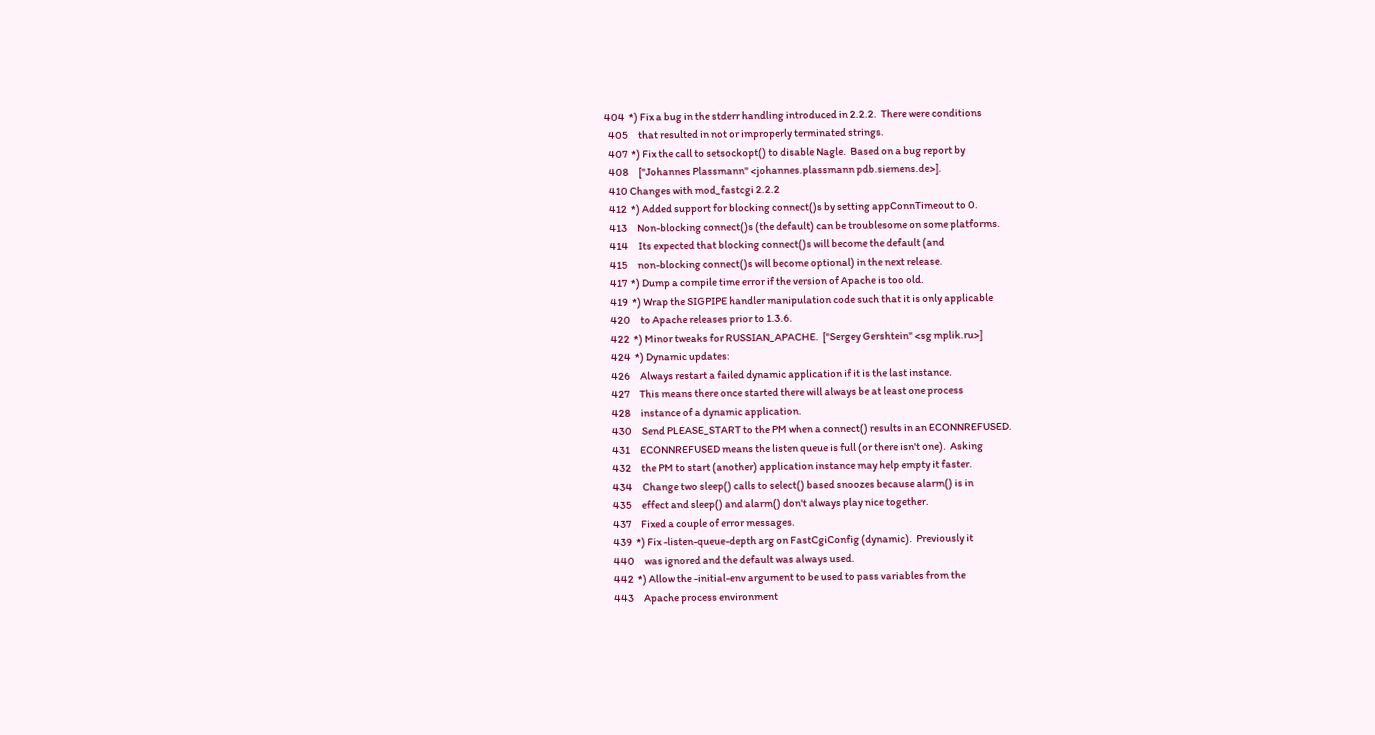404  *) Fix a bug in the stderr handling introduced in 2.2.2.  There were conditions
  405     that resulted in not or improperly terminated strings.
  407  *) Fix the call to setsockopt() to disable Nagle.  Based on a bug report by
  408     ["Johannes Plassmann" <johannes.plassmann pdb.siemens.de>].
  410 Changes with mod_fastcgi 2.2.2
  412  *) Added support for blocking connect()s by setting appConnTimeout to 0.
  413     Non-blocking connect()s (the default) can be troublesome on some platforms.
  414     Its expected that blocking connect()s will become the default (and
  415     non-blocking connect()s will become optional) in the next release.
  417  *) Dump a compile time error if the version of Apache is too old.
  419  *) Wrap the SIGPIPE handler manipulation code such that it is only applicable
  420     to Apache releases prior to 1.3.6.
  422  *) Minor tweaks for RUSSIAN_APACHE.  ["Sergey Gershtein" <sg mplik.ru>]
  424  *) Dynamic updates:
  426     Always restart a failed dynamic application if it is the last instance.
  427     This means there once started there will always be at least one process
  428     instance of a dynamic application.
  430     Send PLEASE_START to the PM when a connect() results in an ECONNREFUSED.
  431     ECONNREFUSED means the listen queue is full (or there isn't one).  Asking
  432     the PM to start (another) application instance may help empty it faster.
  434     Change two sleep() calls to select() based snoozes because alarm() is in
  435     effect and sleep() and alarm() don't always play nice together.
  437     Fixed a couple of error messages.
  439  *) Fix -listen-queue-depth arg on FastCgiConfig (dynamic).  Previously it
  440     was ignored and the default was always used.
  442  *) Allow the -initial-env argument to be used to pass variables from the
  443     Apache process environment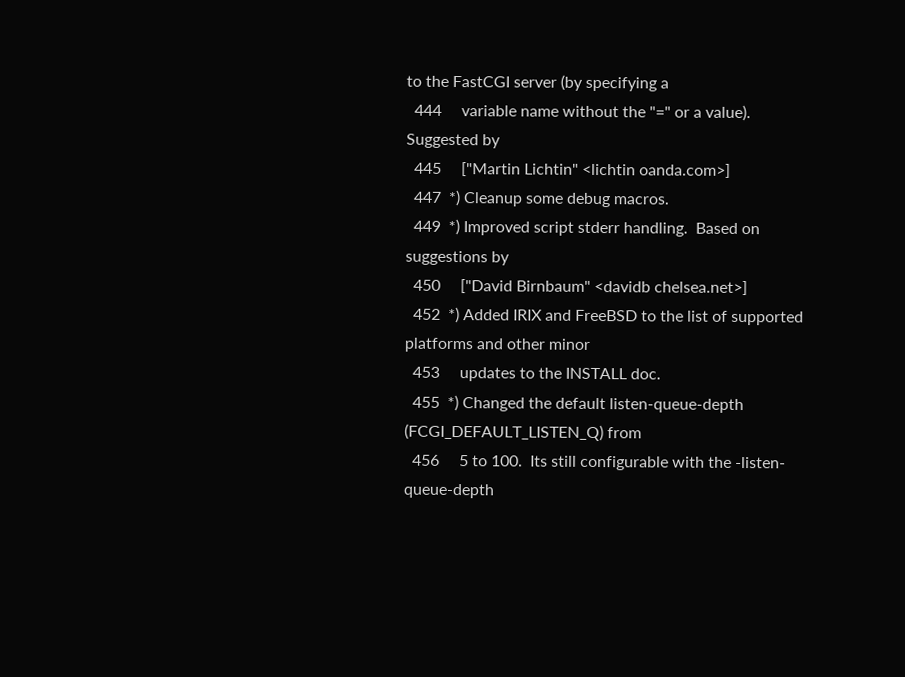to the FastCGI server (by specifying a
  444     variable name without the "=" or a value).  Suggested by
  445     ["Martin Lichtin" <lichtin oanda.com>]
  447  *) Cleanup some debug macros.
  449  *) Improved script stderr handling.  Based on suggestions by
  450     ["David Birnbaum" <davidb chelsea.net>]
  452  *) Added IRIX and FreeBSD to the list of supported platforms and other minor
  453     updates to the INSTALL doc.
  455  *) Changed the default listen-queue-depth (FCGI_DEFAULT_LISTEN_Q) from
  456     5 to 100.  Its still configurable with the -listen-queue-depth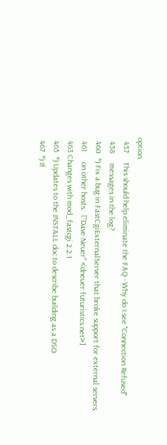option.
  457     This should help eliminate the FAQ - Why do I see "Connection Refused"
  458     messages in the log?
  460  *) Fix a bug in FastCgiExternalServer that broke support for external servers
  461     on other hosts.  ["Dave Neuer" <dneuer futuristics.net>]
  463 Changes with mod_fastcgi 2.2.1
  465  *) Updates to the INSTALL doc to describe building as a DSO.
  467  *) If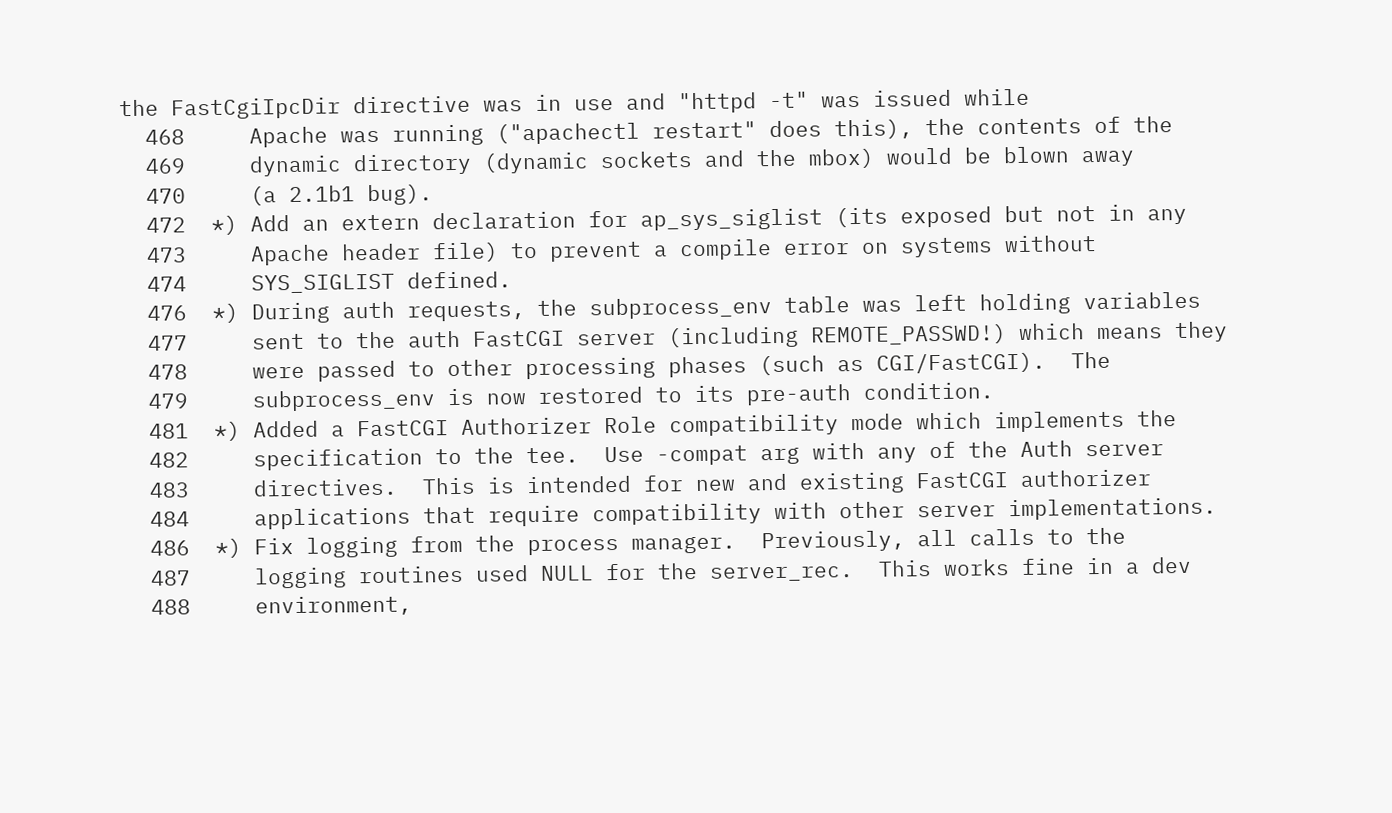the FastCgiIpcDir directive was in use and "httpd -t" was issued while
  468     Apache was running ("apachectl restart" does this), the contents of the
  469     dynamic directory (dynamic sockets and the mbox) would be blown away
  470     (a 2.1b1 bug).
  472  *) Add an extern declaration for ap_sys_siglist (its exposed but not in any
  473     Apache header file) to prevent a compile error on systems without
  474     SYS_SIGLIST defined.
  476  *) During auth requests, the subprocess_env table was left holding variables
  477     sent to the auth FastCGI server (including REMOTE_PASSWD!) which means they
  478     were passed to other processing phases (such as CGI/FastCGI).  The
  479     subprocess_env is now restored to its pre-auth condition.
  481  *) Added a FastCGI Authorizer Role compatibility mode which implements the
  482     specification to the tee.  Use -compat arg with any of the Auth server
  483     directives.  This is intended for new and existing FastCGI authorizer
  484     applications that require compatibility with other server implementations.
  486  *) Fix logging from the process manager.  Previously, all calls to the
  487     logging routines used NULL for the server_rec.  This works fine in a dev
  488     environment,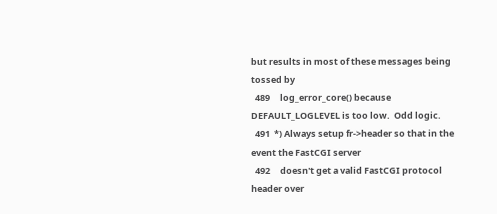but results in most of these messages being tossed by
  489     log_error_core() because DEFAULT_LOGLEVEL is too low.  Odd logic.
  491  *) Always setup fr->header so that in the event the FastCGI server
  492     doesn't get a valid FastCGI protocol header over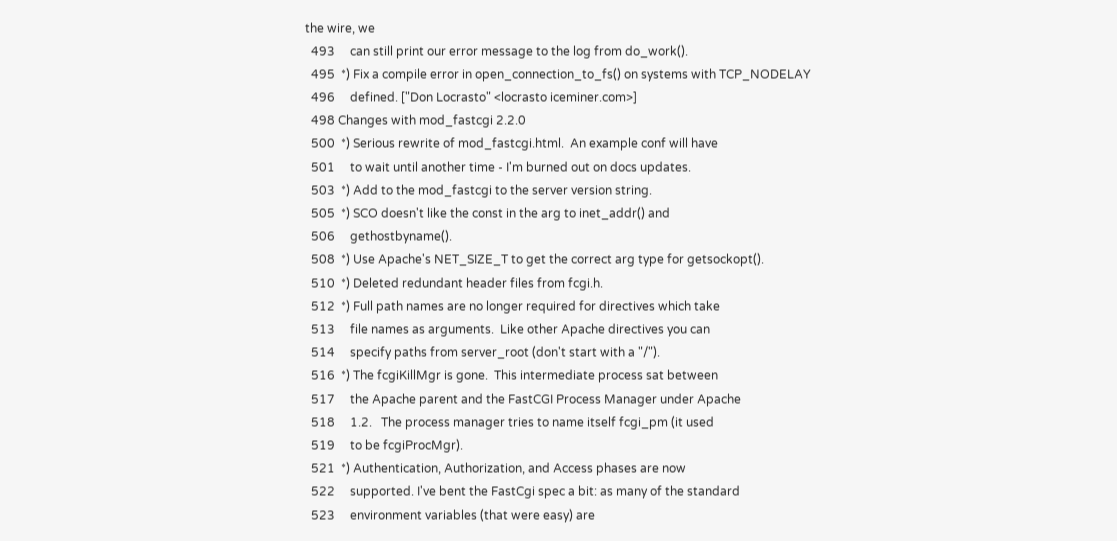the wire, we
  493     can still print our error message to the log from do_work().
  495  *) Fix a compile error in open_connection_to_fs() on systems with TCP_NODELAY
  496     defined. ["Don Locrasto" <locrasto iceminer.com>]
  498 Changes with mod_fastcgi 2.2.0
  500  *) Serious rewrite of mod_fastcgi.html.  An example conf will have
  501     to wait until another time - I'm burned out on docs updates.
  503  *) Add to the mod_fastcgi to the server version string.
  505  *) SCO doesn't like the const in the arg to inet_addr() and
  506     gethostbyname().
  508  *) Use Apache's NET_SIZE_T to get the correct arg type for getsockopt().
  510  *) Deleted redundant header files from fcgi.h.
  512  *) Full path names are no longer required for directives which take
  513     file names as arguments.  Like other Apache directives you can
  514     specify paths from server_root (don't start with a "/").
  516  *) The fcgiKillMgr is gone.  This intermediate process sat between
  517     the Apache parent and the FastCGI Process Manager under Apache
  518     1.2.   The process manager tries to name itself fcgi_pm (it used
  519     to be fcgiProcMgr).
  521  *) Authentication, Authorization, and Access phases are now
  522     supported. I've bent the FastCgi spec a bit: as many of the standard
  523     environment variables (that were easy) are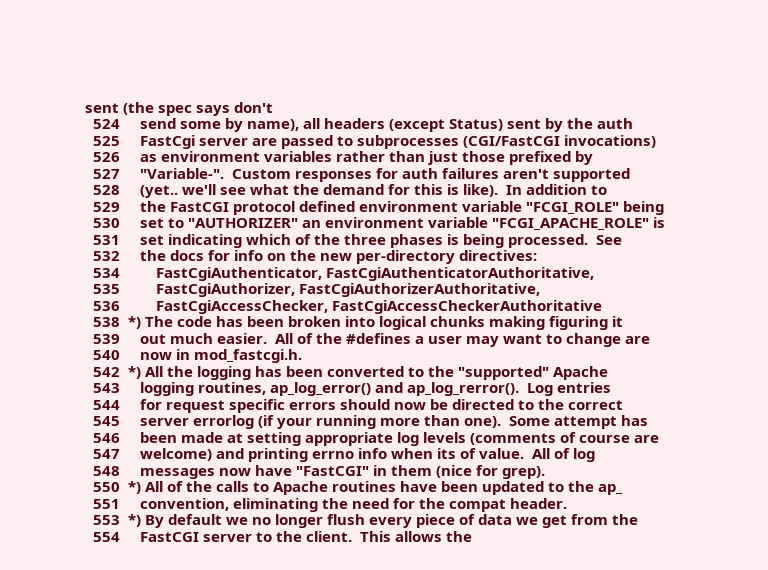sent (the spec says don't
  524     send some by name), all headers (except Status) sent by the auth
  525     FastCgi server are passed to subprocesses (CGI/FastCGI invocations)
  526     as environment variables rather than just those prefixed by
  527     "Variable-".  Custom responses for auth failures aren't supported
  528     (yet.. we'll see what the demand for this is like).  In addition to
  529     the FastCGI protocol defined environment variable "FCGI_ROLE" being
  530     set to "AUTHORIZER" an environment variable "FCGI_APACHE_ROLE" is
  531     set indicating which of the three phases is being processed.  See
  532     the docs for info on the new per-directory directives:
  534         FastCgiAuthenticator, FastCgiAuthenticatorAuthoritative,
  535         FastCgiAuthorizer, FastCgiAuthorizerAuthoritative,
  536         FastCgiAccessChecker, FastCgiAccessCheckerAuthoritative
  538  *) The code has been broken into logical chunks making figuring it
  539     out much easier.  All of the #defines a user may want to change are
  540     now in mod_fastcgi.h.
  542  *) All the logging has been converted to the "supported" Apache
  543     logging routines, ap_log_error() and ap_log_rerror().  Log entries
  544     for request specific errors should now be directed to the correct
  545     server errorlog (if your running more than one).  Some attempt has
  546     been made at setting appropriate log levels (comments of course are
  547     welcome) and printing errno info when its of value.  All of log
  548     messages now have "FastCGI" in them (nice for grep).
  550  *) All of the calls to Apache routines have been updated to the ap_
  551     convention, eliminating the need for the compat header.
  553  *) By default we no longer flush every piece of data we get from the
  554     FastCGI server to the client.  This allows the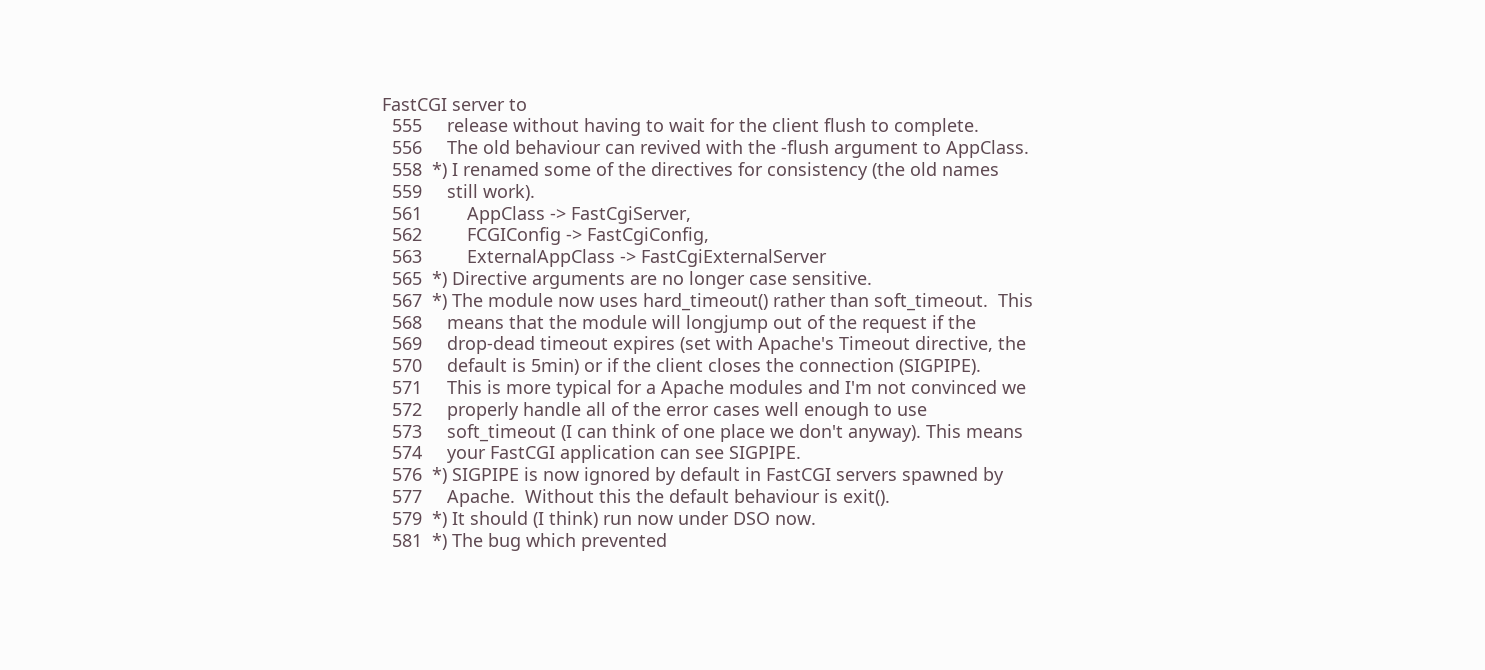FastCGI server to
  555     release without having to wait for the client flush to complete.
  556     The old behaviour can revived with the -flush argument to AppClass.
  558  *) I renamed some of the directives for consistency (the old names
  559     still work).
  561         AppClass -> FastCgiServer,
  562         FCGIConfig -> FastCgiConfig,
  563         ExternalAppClass -> FastCgiExternalServer
  565  *) Directive arguments are no longer case sensitive.
  567  *) The module now uses hard_timeout() rather than soft_timeout.  This
  568     means that the module will longjump out of the request if the
  569     drop-dead timeout expires (set with Apache's Timeout directive, the
  570     default is 5min) or if the client closes the connection (SIGPIPE).
  571     This is more typical for a Apache modules and I'm not convinced we
  572     properly handle all of the error cases well enough to use
  573     soft_timeout (I can think of one place we don't anyway). This means
  574     your FastCGI application can see SIGPIPE.
  576  *) SIGPIPE is now ignored by default in FastCGI servers spawned by
  577     Apache.  Without this the default behaviour is exit().
  579  *) It should (I think) run now under DSO now.
  581  *) The bug which prevented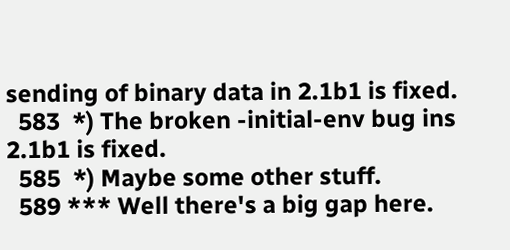sending of binary data in 2.1b1 is fixed.
  583  *) The broken -initial-env bug ins 2.1b1 is fixed.
  585  *) Maybe some other stuff.
  589 *** Well there's a big gap here.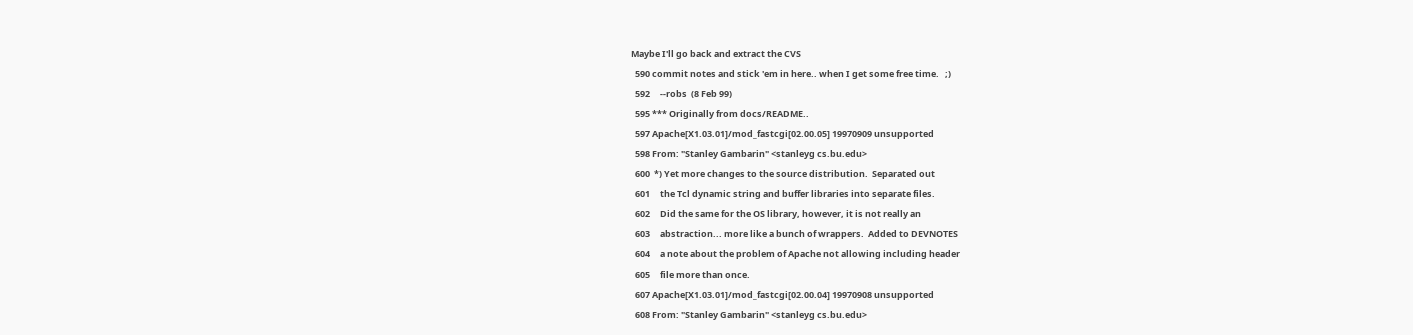Maybe I'll go back and extract the CVS
  590 commit notes and stick 'em in here.. when I get some free time.   ;)
  592     --robs  (8 Feb 99)
  595 *** Originally from docs/README..
  597 Apache[X1.03.01]/mod_fastcgi[02.00.05] 19970909 unsupported
  598 From: "Stanley Gambarin" <stanleyg cs.bu.edu>
  600  *) Yet more changes to the source distribution.  Separated out
  601     the Tcl dynamic string and buffer libraries into separate files.
  602     Did the same for the OS library, however, it is not really an
  603     abstraction... more like a bunch of wrappers.  Added to DEVNOTES
  604     a note about the problem of Apache not allowing including header
  605     file more than once.
  607 Apache[X1.03.01]/mod_fastcgi[02.00.04] 19970908 unsupported
  608 From: "Stanley Gambarin" <stanleyg cs.bu.edu>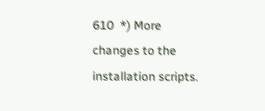610  *) More changes to the installation scripts.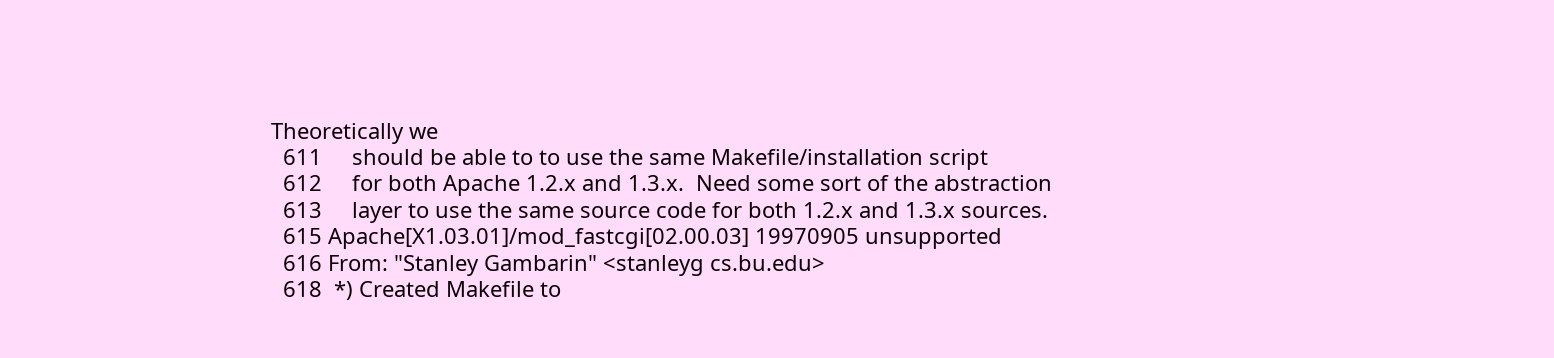Theoretically we
  611     should be able to to use the same Makefile/installation script
  612     for both Apache 1.2.x and 1.3.x.  Need some sort of the abstraction
  613     layer to use the same source code for both 1.2.x and 1.3.x sources.
  615 Apache[X1.03.01]/mod_fastcgi[02.00.03] 19970905 unsupported
  616 From: "Stanley Gambarin" <stanleyg cs.bu.edu>
  618  *) Created Makefile to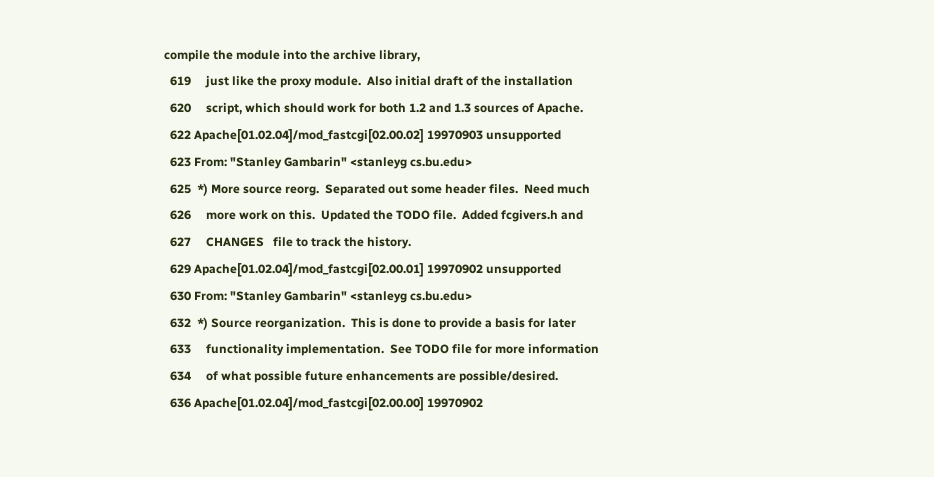compile the module into the archive library,
  619     just like the proxy module.  Also initial draft of the installation
  620     script, which should work for both 1.2 and 1.3 sources of Apache.
  622 Apache[01.02.04]/mod_fastcgi[02.00.02] 19970903 unsupported
  623 From: "Stanley Gambarin" <stanleyg cs.bu.edu>
  625  *) More source reorg.  Separated out some header files.  Need much
  626     more work on this.  Updated the TODO file.  Added fcgivers.h and
  627     CHANGES   file to track the history.
  629 Apache[01.02.04]/mod_fastcgi[02.00.01] 19970902 unsupported
  630 From: "Stanley Gambarin" <stanleyg cs.bu.edu>
  632  *) Source reorganization.  This is done to provide a basis for later
  633     functionality implementation.  See TODO file for more information
  634     of what possible future enhancements are possible/desired.
  636 Apache[01.02.04]/mod_fastcgi[02.00.00] 19970902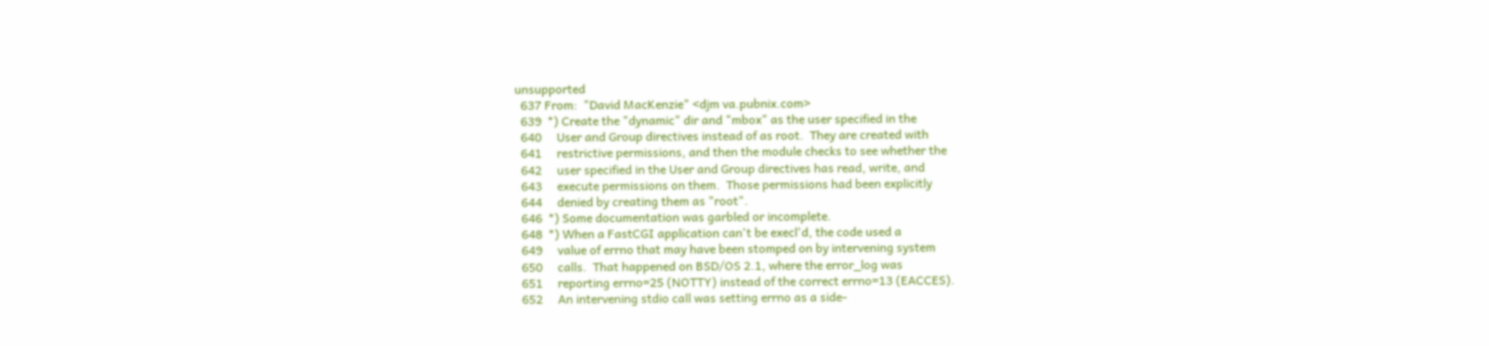unsupported
  637 From:  "David MacKenzie" <djm va.pubnix.com>
  639  *) Create the "dynamic" dir and "mbox" as the user specified in the
  640     User and Group directives instead of as root.  They are created with
  641     restrictive permissions, and then the module checks to see whether the
  642     user specified in the User and Group directives has read, write, and
  643     execute permissions on them.  Those permissions had been explicitly
  644     denied by creating them as "root".
  646  *) Some documentation was garbled or incomplete.
  648  *) When a FastCGI application can't be execl'd, the code used a
  649     value of errno that may have been stomped on by intervening system
  650     calls.  That happened on BSD/OS 2.1, where the error_log was
  651     reporting errno=25 (NOTTY) instead of the correct errno=13 (EACCES).
  652     An intervening stdio call was setting errno as a side-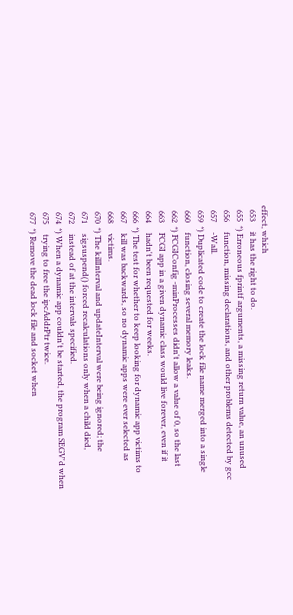effect, which
  653     it has the right to do.
  655  *) Erroneous fprintf arguments, a missing return value, an unused
  656     function, missing declarations, and other problems detected by gcc
  657     -Wall.
  659  *) Duplicated code to create the lock file name merged into a single
  660     function, closing several memory leaks.
  662  *) FCGIConfig -minProcesses didn't allow a value of 0, so the last
  663     FCGI app in a given dynamic class would live forever, even if it
  664     hadn't been requested for weeks.
  666  *) The test for whether to keep looking for dynamic app victims to
  667     kill was backwards, so no dynamic apps were ever selected as
  668     victims.
  670  *) The killInterval and updateInterval were being ignored; the
  671     sigsuspend() forced recalculations only when a child died,
  672     instead of at the intervals specified.
  674  *) When a dynamic app couldn't be started, the program SEGV'd when
  675     trying to free the ipcAddrPtr twice.
  677  *) Remove the dead lock file and socket when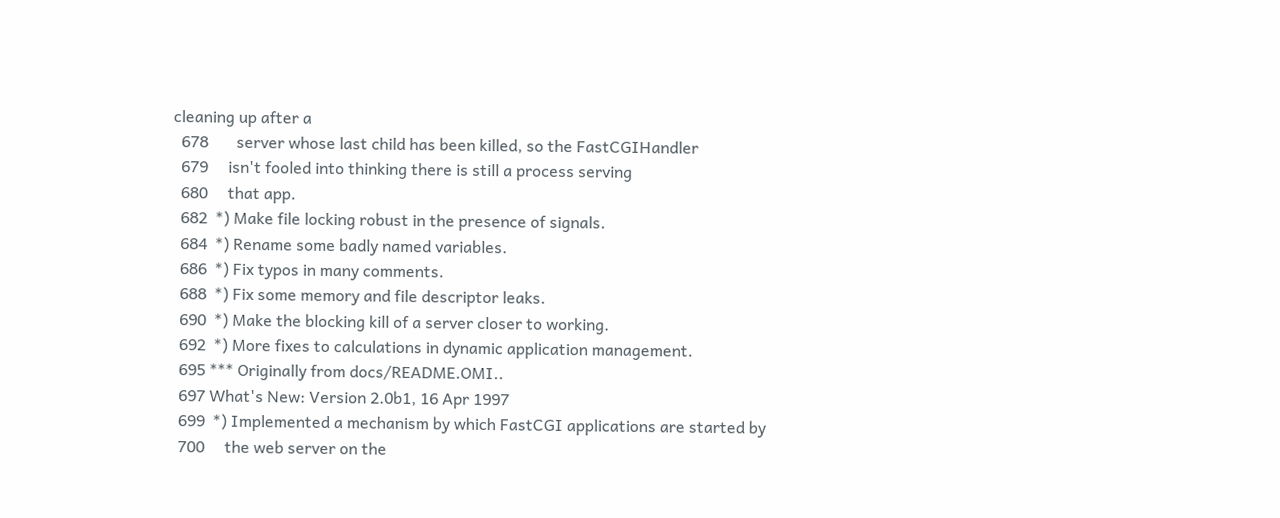cleaning up after a
  678       server whose last child has been killed, so the FastCGIHandler
  679     isn't fooled into thinking there is still a process serving
  680     that app.
  682  *) Make file locking robust in the presence of signals.
  684  *) Rename some badly named variables.
  686  *) Fix typos in many comments.
  688  *) Fix some memory and file descriptor leaks.
  690  *) Make the blocking kill of a server closer to working.
  692  *) More fixes to calculations in dynamic application management.
  695 *** Originally from docs/README.OMI..
  697 What's New: Version 2.0b1, 16 Apr 1997
  699  *) Implemented a mechanism by which FastCGI applications are started by
  700     the web server on the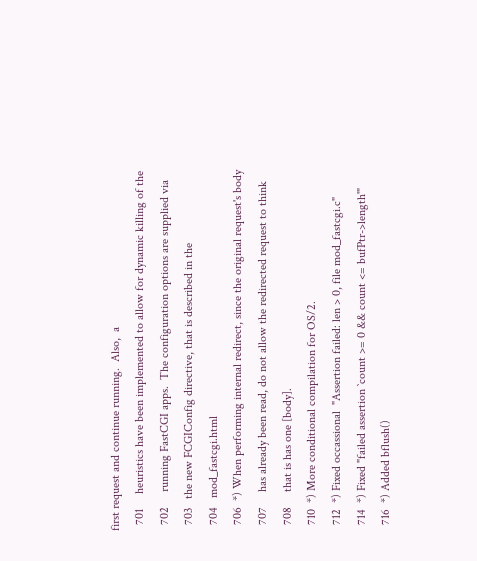first request and continue running.  Also,  a
  701     heuristics have been implemented to allow for dynamic killing of the
  702     running FastCGI apps.  The configuration options are supplied via
  703   the new FCGIConfig directive, that is described in the
  704   mod_fastcgi.html
  706  *) When performing internal redirect, since the original request's body
  707     has already been read, do not allow the redirected request to think
  708     that is has one [body].
  710  *) More conditional compilation for OS/2.
  712  *) Fixed occassional  "Assertion failed: len > 0, file mod_fastcgi.c"
  714  *) Fixed "failed assertion `count >= 0 && count <= bufPtr->length'"
  716  *) Added bflush()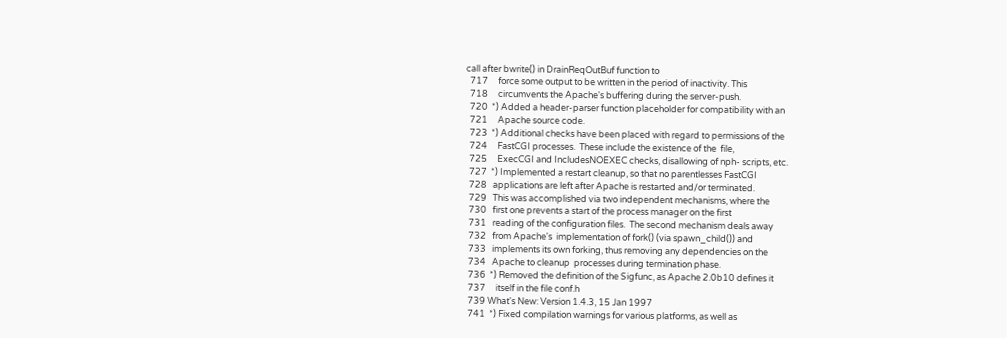call after bwrite() in DrainReqOutBuf function to
  717     force some output to be written in the period of inactivity. This
  718     circumvents the Apache's buffering during the server-push.
  720  *) Added a header-parser function placeholder for compatibility with an
  721     Apache source code.
  723  *) Additional checks have been placed with regard to permissions of the
  724     FastCGI processes.  These include the existence of the  file,
  725     ExecCGI and IncludesNOEXEC checks, disallowing of nph- scripts, etc.
  727  *) Implemented a restart cleanup, so that no parentlesses FastCGI
  728   applications are left after Apache is restarted and/or terminated.
  729   This was accomplished via two independent mechanisms, where the
  730   first one prevents a start of the process manager on the first
  731   reading of the configuration files.  The second mechanism deals away
  732   from Apache's  implementation of fork() (via spawn_child()) and
  733   implements its own forking, thus removing any dependencies on the
  734   Apache to cleanup  processes during termination phase.
  736  *) Removed the definition of the Sigfunc, as Apache 2.0b10 defines it
  737     itself in the file conf.h
  739 What's New: Version 1.4.3, 15 Jan 1997
  741  *) Fixed compilation warnings for various platforms, as well as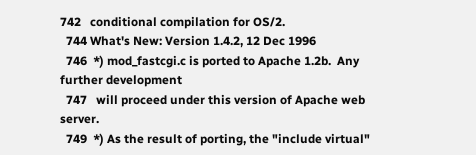742   conditional compilation for OS/2.
  744 What's New: Version 1.4.2, 12 Dec 1996
  746  *) mod_fastcgi.c is ported to Apache 1.2b.  Any further development
  747   will proceed under this version of Apache web server.
  749  *) As the result of porting, the "include virtual"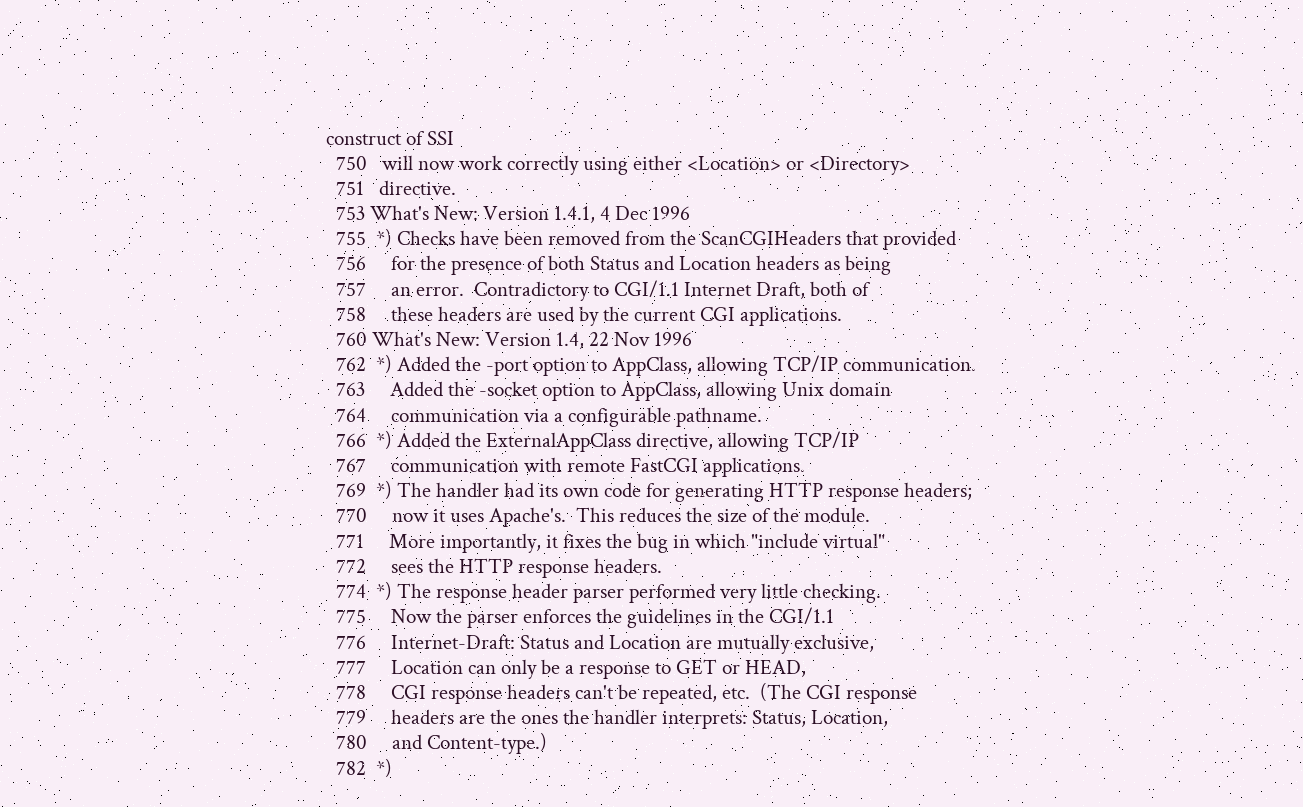construct of SSI
  750   will now work correctly using either <Location> or <Directory>
  751   directive.
  753 What's New: Version 1.4.1, 4 Dec 1996
  755  *) Checks have been removed from the ScanCGIHeaders that provided
  756     for the presence of both Status and Location headers as being
  757     an error.  Contradictory to CGI/1.1 Internet Draft, both of
  758     these headers are used by the current CGI applications.
  760 What's New: Version 1.4, 22 Nov 1996
  762  *) Added the -port option to AppClass, allowing TCP/IP communication.
  763     Added the -socket option to AppClass, allowing Unix domain
  764     communication via a configurable pathname.
  766  *) Added the ExternalAppClass directive, allowing TCP/IP
  767     communication with remote FastCGI applications.
  769  *) The handler had its own code for generating HTTP response headers;
  770     now it uses Apache's.  This reduces the size of the module.
  771     More importantly, it fixes the bug in which "include virtual"
  772     sees the HTTP response headers.
  774  *) The response header parser performed very little checking.
  775     Now the parser enforces the guidelines in the CGI/1.1
  776     Internet-Draft: Status and Location are mutually exclusive,
  777     Location can only be a response to GET or HEAD,
  778     CGI response headers can't be repeated, etc.  (The CGI response
  779     headers are the ones the handler interprets: Status, Location,
  780     and Content-type.)
  782  *)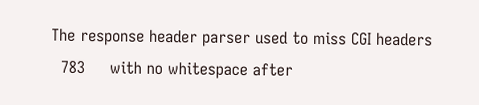The response header parser used to miss CGI headers
  783     with no whitespace after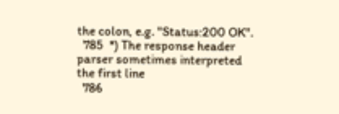the colon, e.g. "Status:200 OK".
  785  *) The response header parser sometimes interpreted the first line
  786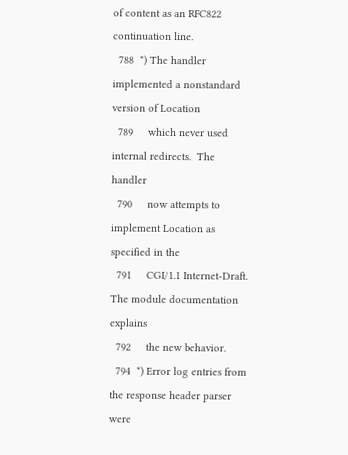of content as an RFC822 continuation line.
  788  *) The handler implemented a nonstandard version of Location
  789     which never used internal redirects.  The handler
  790     now attempts to implement Location as specified in the
  791     CGI/1.1 Internet-Draft.  The module documentation explains
  792     the new behavior.
  794  *) Error log entries from the response header parser were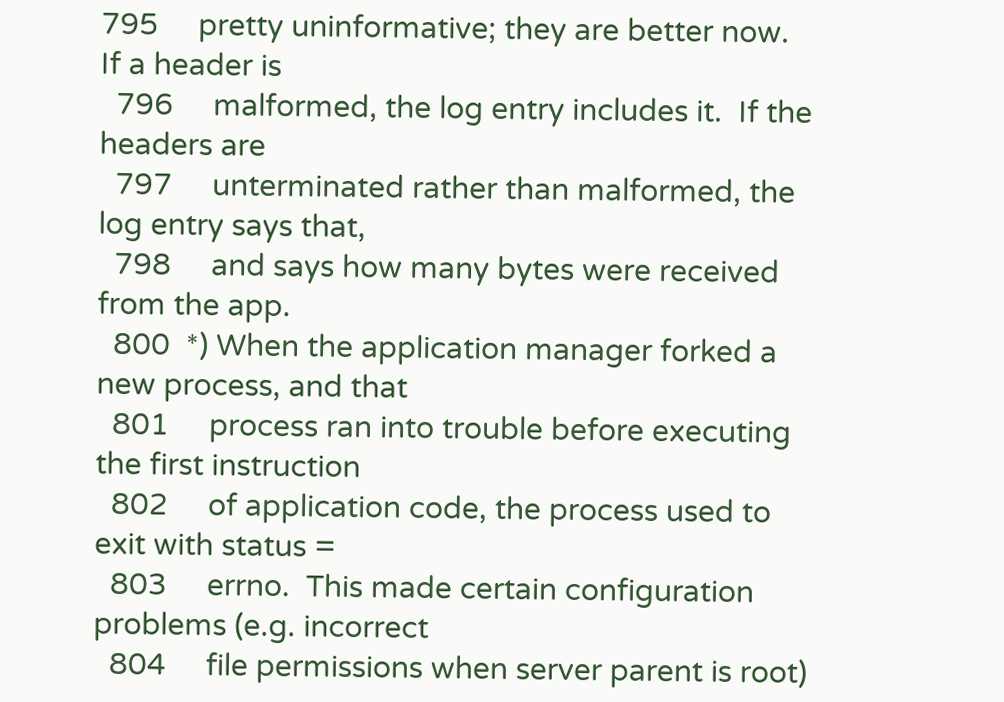795     pretty uninformative; they are better now.  If a header is
  796     malformed, the log entry includes it.  If the headers are
  797     unterminated rather than malformed, the log entry says that,
  798     and says how many bytes were received from the app.
  800  *) When the application manager forked a new process, and that
  801     process ran into trouble before executing the first instruction
  802     of application code, the process used to exit with status =
  803     errno.  This made certain configuration problems (e.g. incorrect
  804     file permissions when server parent is root)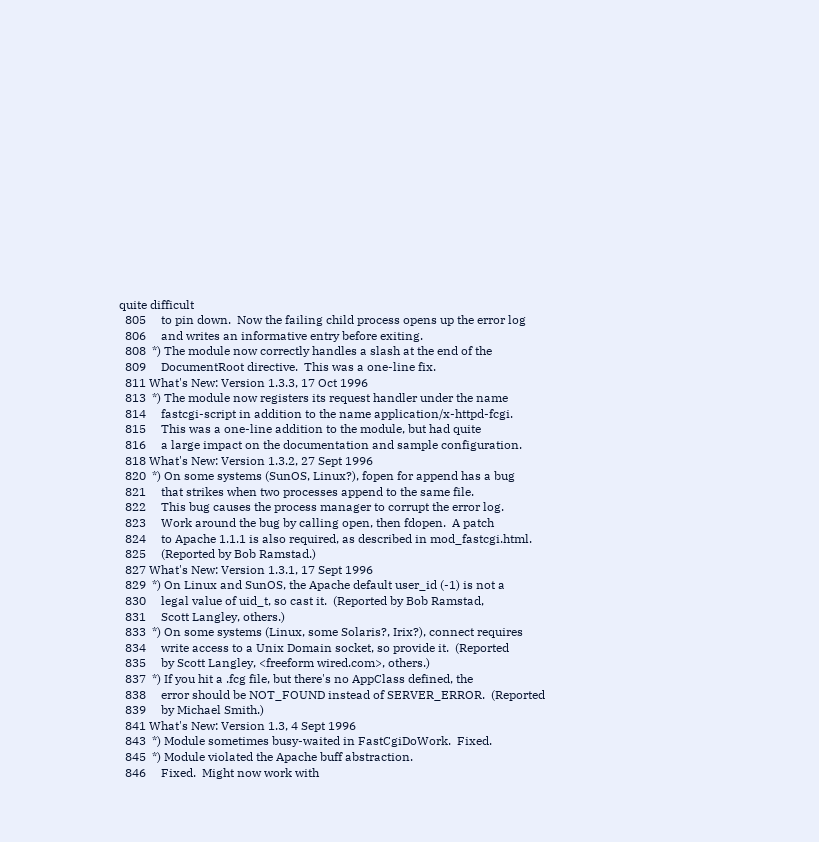quite difficult
  805     to pin down.  Now the failing child process opens up the error log
  806     and writes an informative entry before exiting.
  808  *) The module now correctly handles a slash at the end of the
  809     DocumentRoot directive.  This was a one-line fix.
  811 What's New: Version 1.3.3, 17 Oct 1996
  813  *) The module now registers its request handler under the name
  814     fastcgi-script in addition to the name application/x-httpd-fcgi.
  815     This was a one-line addition to the module, but had quite
  816     a large impact on the documentation and sample configuration.
  818 What's New: Version 1.3.2, 27 Sept 1996
  820  *) On some systems (SunOS, Linux?), fopen for append has a bug
  821     that strikes when two processes append to the same file.
  822     This bug causes the process manager to corrupt the error log.
  823     Work around the bug by calling open, then fdopen.  A patch
  824     to Apache 1.1.1 is also required, as described in mod_fastcgi.html.
  825     (Reported by Bob Ramstad.)
  827 What's New: Version 1.3.1, 17 Sept 1996
  829  *) On Linux and SunOS, the Apache default user_id (-1) is not a
  830     legal value of uid_t, so cast it.  (Reported by Bob Ramstad,
  831     Scott Langley, others.)
  833  *) On some systems (Linux, some Solaris?, Irix?), connect requires
  834     write access to a Unix Domain socket, so provide it.  (Reported
  835     by Scott Langley, <freeform wired.com>, others.)
  837  *) If you hit a .fcg file, but there's no AppClass defined, the
  838     error should be NOT_FOUND instead of SERVER_ERROR.  (Reported
  839     by Michael Smith.)
  841 What's New: Version 1.3, 4 Sept 1996
  843  *) Module sometimes busy-waited in FastCgiDoWork.  Fixed.
  845  *) Module violated the Apache buff abstraction.
  846     Fixed.  Might now work with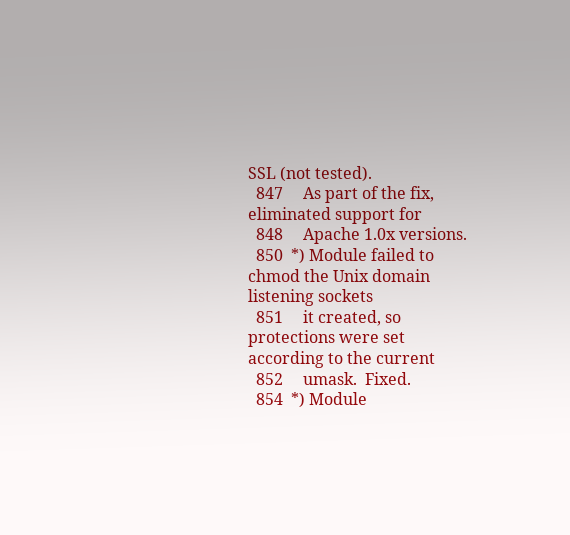SSL (not tested).
  847     As part of the fix, eliminated support for
  848     Apache 1.0x versions.
  850  *) Module failed to chmod the Unix domain listening sockets
  851     it created, so protections were set according to the current
  852     umask.  Fixed.
  854  *) Module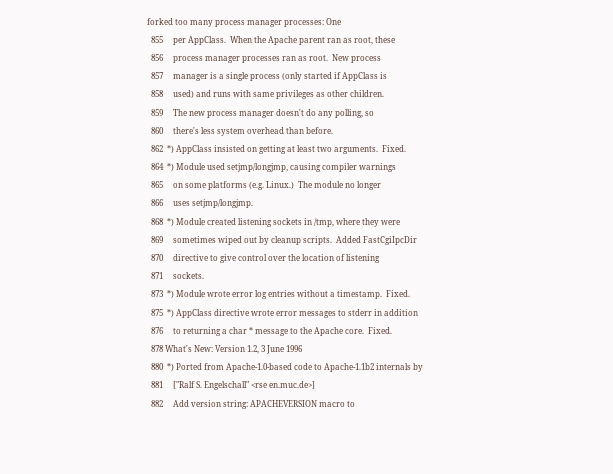forked too many process manager processes: One
  855     per AppClass.  When the Apache parent ran as root, these
  856     process manager processes ran as root.  New process
  857     manager is a single process (only started if AppClass is
  858     used) and runs with same privileges as other children.
  859     The new process manager doesn't do any polling, so
  860     there's less system overhead than before.
  862  *) AppClass insisted on getting at least two arguments.  Fixed.
  864  *) Module used setjmp/longjmp, causing compiler warnings
  865     on some platforms (e.g. Linux.)  The module no longer
  866     uses setjmp/longjmp.
  868  *) Module created listening sockets in /tmp, where they were
  869     sometimes wiped out by cleanup scripts.  Added FastCgiIpcDir
  870     directive to give control over the location of listening
  871     sockets.
  873  *) Module wrote error log entries without a timestamp.  Fixed.
  875  *) AppClass directive wrote error messages to stderr in addition
  876     to returning a char * message to the Apache core.  Fixed.
  878 What's New: Version 1.2, 3 June 1996
  880  *) Ported from Apache-1.0-based code to Apache-1.1b2 internals by
  881     ["Ralf S. Engelschall" <rse en.muc.de>]
  882     Add version string: APACHEVERSION macro to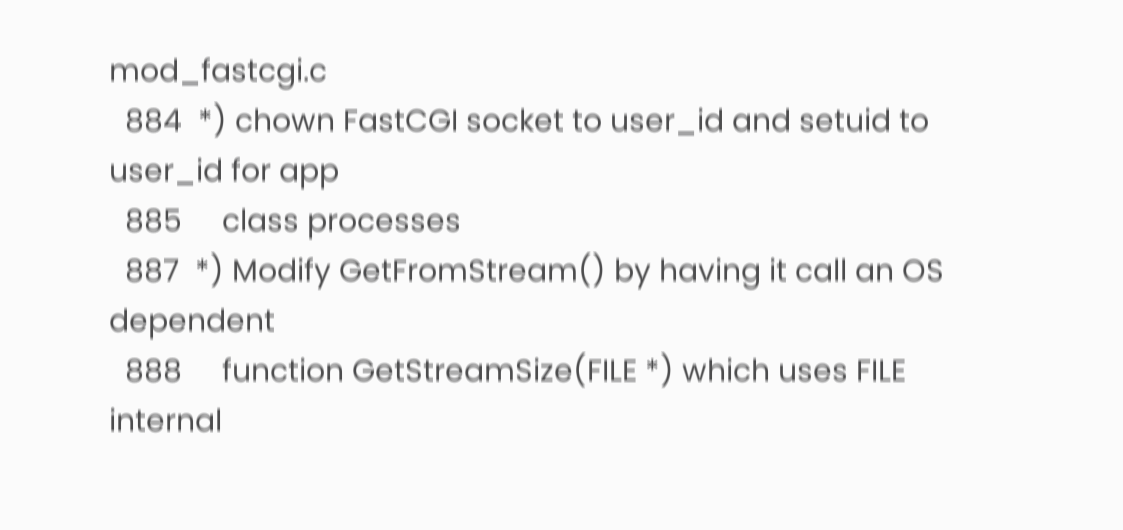mod_fastcgi.c
  884  *) chown FastCGI socket to user_id and setuid to user_id for app
  885     class processes
  887  *) Modify GetFromStream() by having it call an OS dependent
  888     function GetStreamSize(FILE *) which uses FILE internal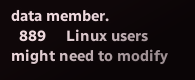data member.
  889     Linux users might need to modify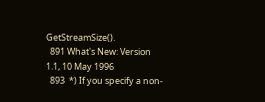GetStreamSize().
  891 What's New: Version 1.1, 10 May 1996
  893  *) If you specify a non-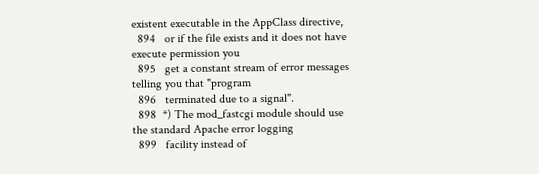existent executable in the AppClass directive,
  894   or if the file exists and it does not have execute permission you
  895   get a constant stream of error messages telling you that "program
  896   terminated due to a signal".
  898  *) The mod_fastcgi module should use the standard Apache error logging
  899   facility instead of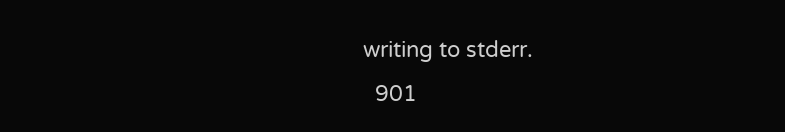writing to stderr.
  901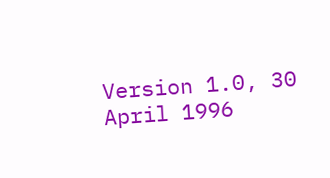Version 1.0, 30 April 1996